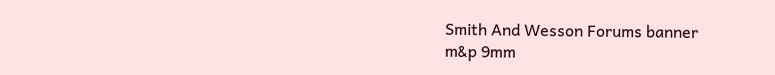Smith And Wesson Forums banner
m&p 9mm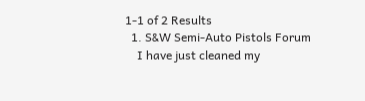1-1 of 2 Results
  1. S&W Semi-Auto Pistols Forum
    I have just cleaned my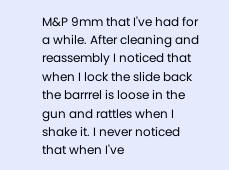M&P 9mm that I've had for a while. After cleaning and reassembly I noticed that when I lock the slide back the barrrel is loose in the gun and rattles when I shake it. I never noticed that when I've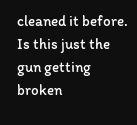cleaned it before. Is this just the gun getting broken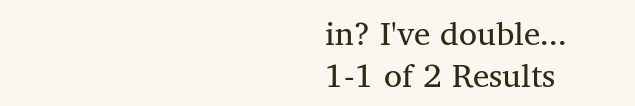in? I've double...
1-1 of 2 Results